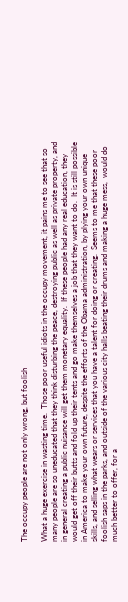The occupy people are not only wrong, but foolish

What a huge exercise in wasting time.  Those poor useful idiots in the occupy movement, it pains me to see that so many people are so uneducated that they think disturbing the peace, destroying public as well as private property, and in general creating a public nuisance will get them monetary equality.  If these people had any real education, they would get off their butts and fold up their tents and go make themselves a job that they want to do.  It is still possible in America to make your own future, despite the efforts of the Obama administration, by plying your own unique skills, and selling what wears or services that you have a talent for doing or creating.  Seems to me that these poor foolish saps in the parks, and outside of the various city halls beating their drums and making a huge mess,  would do much better to offer, for a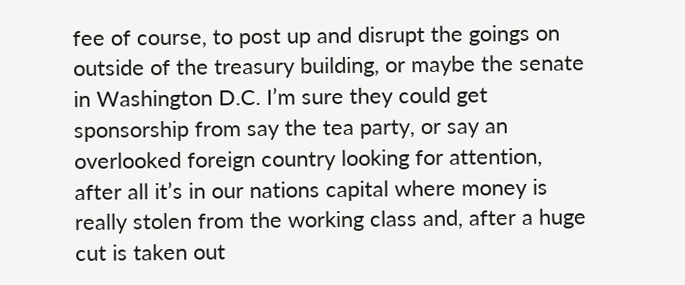fee of course, to post up and disrupt the goings on outside of the treasury building, or maybe the senate in Washington D.C. I’m sure they could get sponsorship from say the tea party, or say an overlooked foreign country looking for attention, after all it’s in our nations capital where money is really stolen from the working class and, after a huge cut is taken out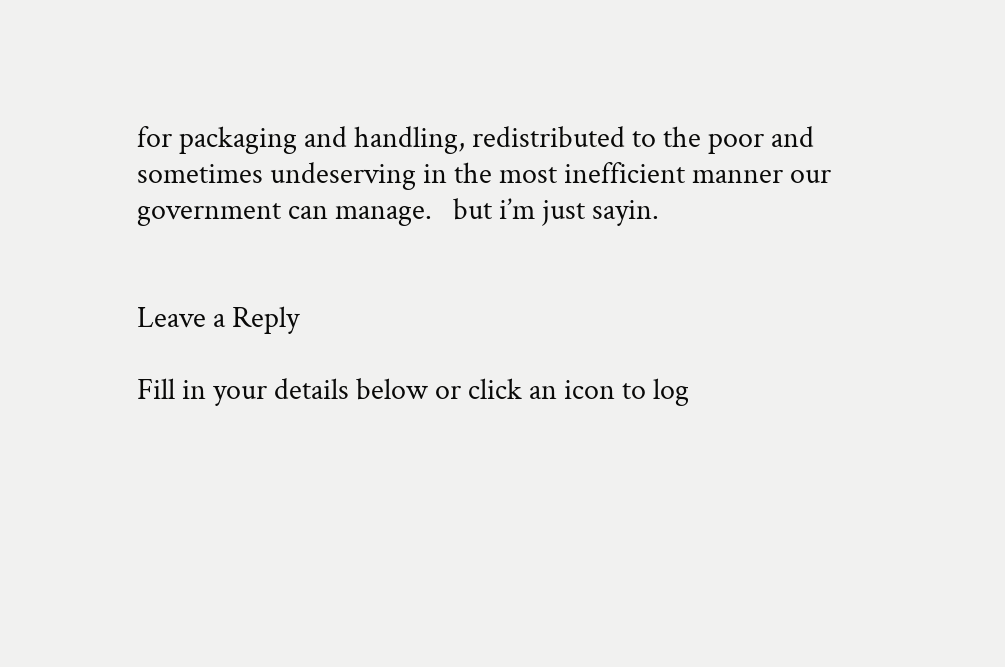for packaging and handling, redistributed to the poor and sometimes undeserving in the most inefficient manner our government can manage.   but i’m just sayin.


Leave a Reply

Fill in your details below or click an icon to log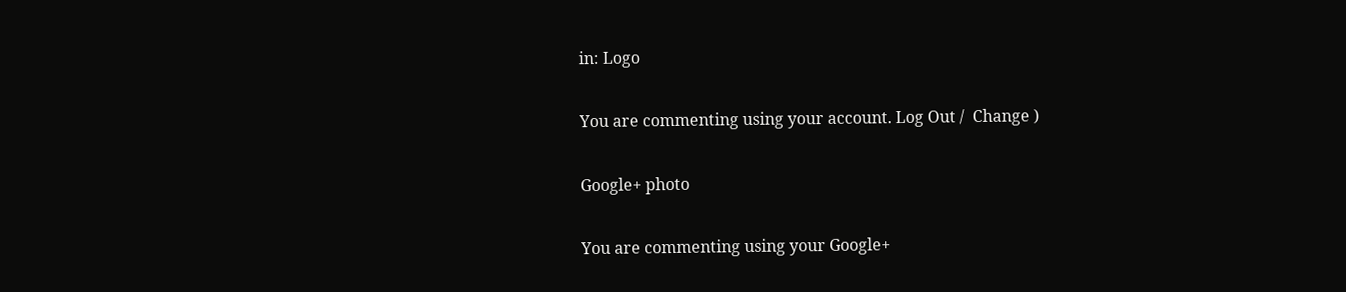in: Logo

You are commenting using your account. Log Out /  Change )

Google+ photo

You are commenting using your Google+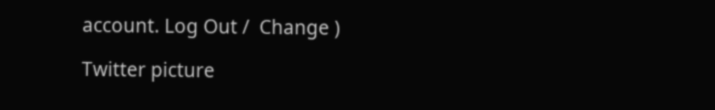account. Log Out /  Change )

Twitter picture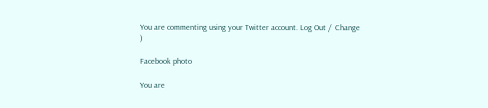You are commenting using your Twitter account. Log Out /  Change )

Facebook photo

You are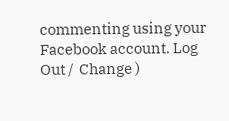commenting using your Facebook account. Log Out /  Change )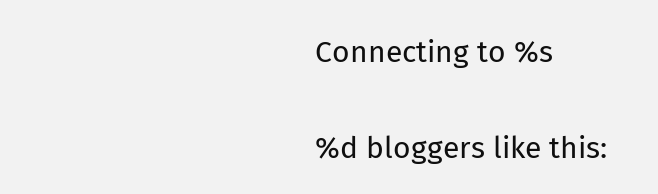Connecting to %s

%d bloggers like this: